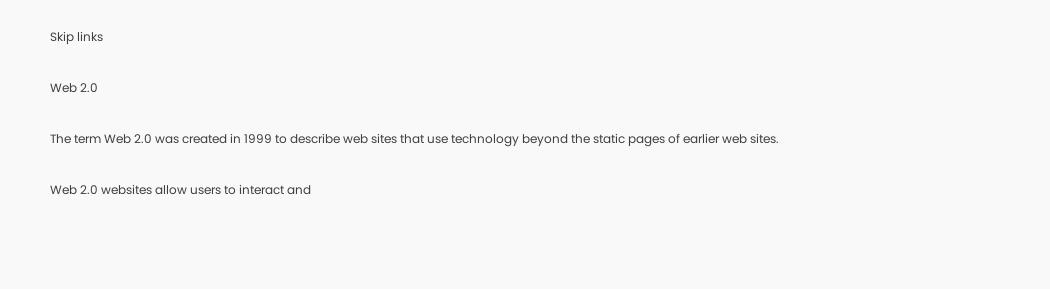Skip links

Web 2.0

The term Web 2.0 was created in 1999 to describe web sites that use technology beyond the static pages of earlier web sites.

Web 2.0 websites allow users to interact and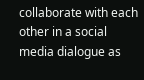collaborate with each other in a social media dialogue as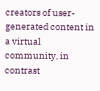creators of user-generated content in a virtual community, in contrast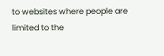to websites where people are limited to the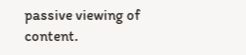passive viewing of content.